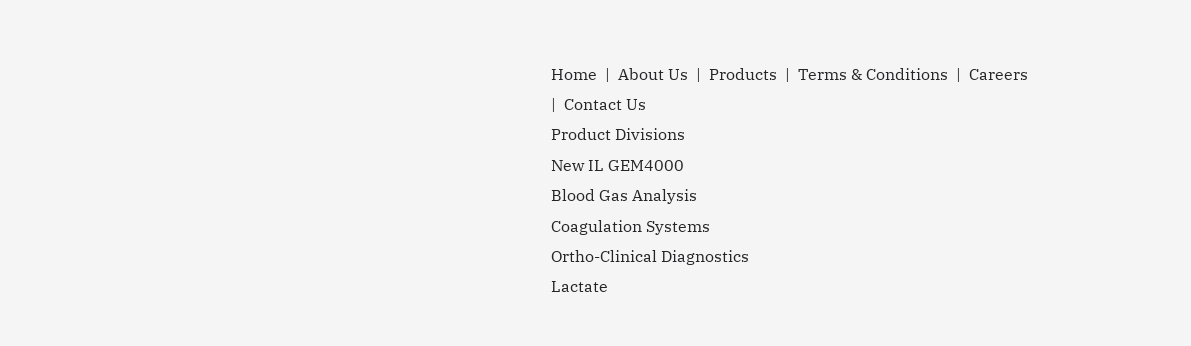Home  |  About Us  |  Products  |  Terms & Conditions  |  Careers  |  Contact Us
Product Divisions
New IL GEM4000
Blood Gas Analysis
Coagulation Systems
Ortho-Clinical Diagnostics
Lactate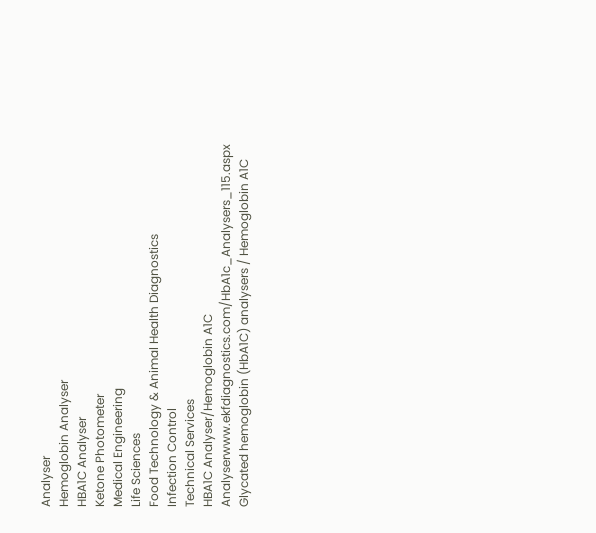Analyser
Hemoglobin Analyser
HBA1C Analyser
Ketone Photometer
Medical Engineering
Life Sciences
Food Technology & Animal Health Diagnostics
Infection Control
Technical Services
HBA1C Analyser/Hemoglobin A1C Analyserwww.ekfdiagnostics.com/HbA1c_Analysers_115.aspx
Glycated hemoglobin (HbA1C) analysers / Hemoglobin A1C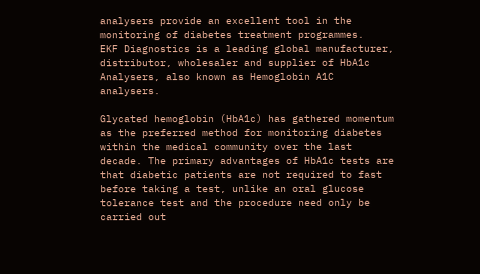analysers provide an excellent tool in the monitoring of diabetes treatment programmes.
EKF Diagnostics is a leading global manufacturer, distributor, wholesaler and supplier of HbA1c Analysers, also known as Hemoglobin A1C analysers.

Glycated hemoglobin (HbA1c) has gathered momentum as the preferred method for monitoring diabetes within the medical community over the last decade. The primary advantages of HbA1c tests are that diabetic patients are not required to fast before taking a test, unlike an oral glucose tolerance test and the procedure need only be carried out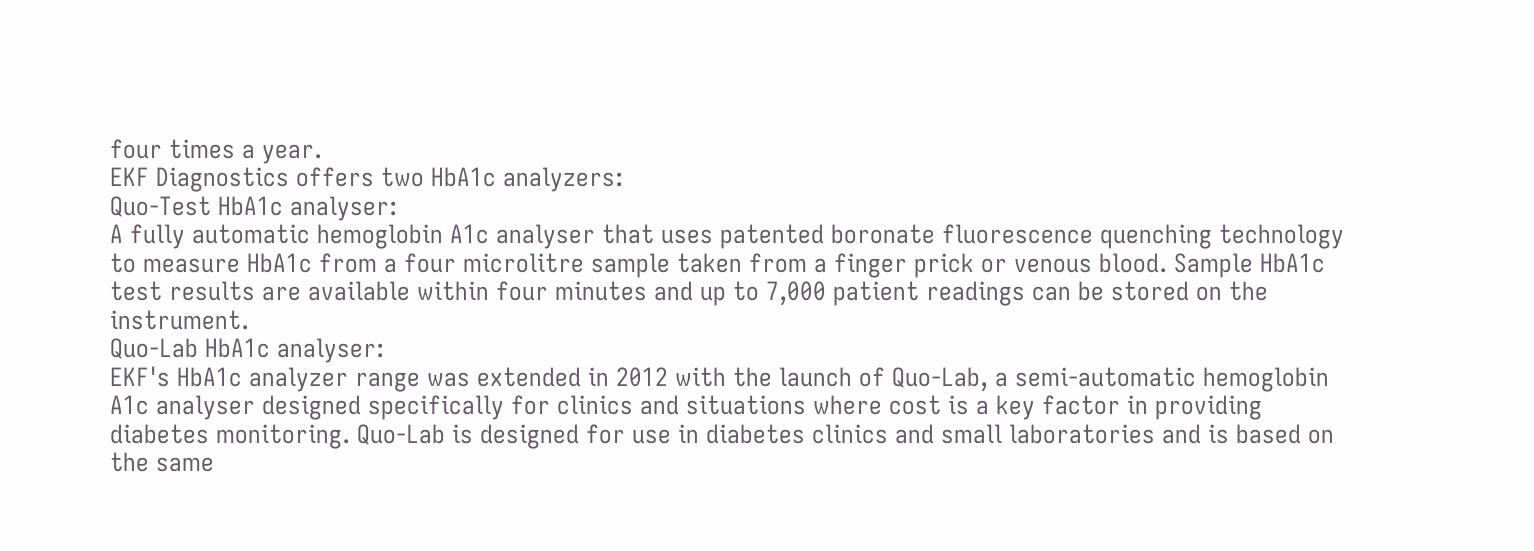four times a year.
EKF Diagnostics offers two HbA1c analyzers:
Quo-Test HbA1c analyser:
A fully automatic hemoglobin A1c analyser that uses patented boronate fluorescence quenching technology to measure HbA1c from a four microlitre sample taken from a finger prick or venous blood. Sample HbA1c test results are available within four minutes and up to 7,000 patient readings can be stored on the instrument.
Quo-Lab HbA1c analyser:
EKF's HbA1c analyzer range was extended in 2012 with the launch of Quo-Lab, a semi-automatic hemoglobin A1c analyser designed specifically for clinics and situations where cost is a key factor in providing diabetes monitoring. Quo-Lab is designed for use in diabetes clinics and small laboratories and is based on the same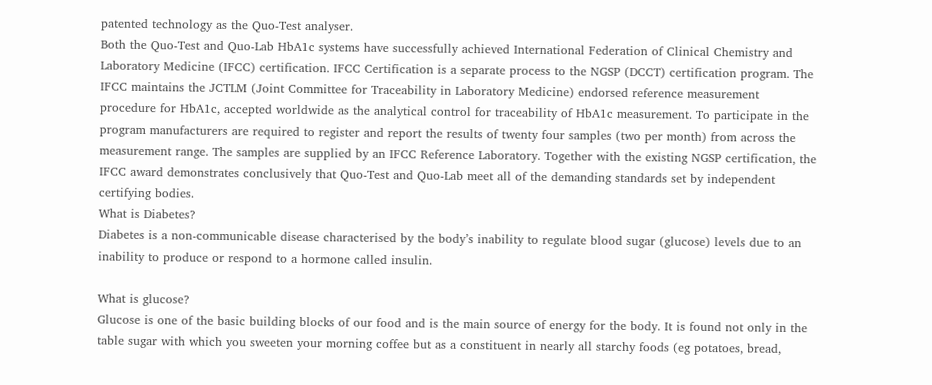patented technology as the Quo-Test analyser.
Both the Quo-Test and Quo-Lab HbA1c systems have successfully achieved International Federation of Clinical Chemistry and Laboratory Medicine (IFCC) certification. IFCC Certification is a separate process to the NGSP (DCCT) certification program. The IFCC maintains the JCTLM (Joint Committee for Traceability in Laboratory Medicine) endorsed reference measurement procedure for HbA1c, accepted worldwide as the analytical control for traceability of HbA1c measurement. To participate in the program manufacturers are required to register and report the results of twenty four samples (two per month) from across the measurement range. The samples are supplied by an IFCC Reference Laboratory. Together with the existing NGSP certification, the IFCC award demonstrates conclusively that Quo-Test and Quo-Lab meet all of the demanding standards set by independent certifying bodies.
What is Diabetes?
Diabetes is a non-communicable disease characterised by the body’s inability to regulate blood sugar (glucose) levels due to an inability to produce or respond to a hormone called insulin.

What is glucose?
Glucose is one of the basic building blocks of our food and is the main source of energy for the body. It is found not only in the table sugar with which you sweeten your morning coffee but as a constituent in nearly all starchy foods (eg potatoes, bread,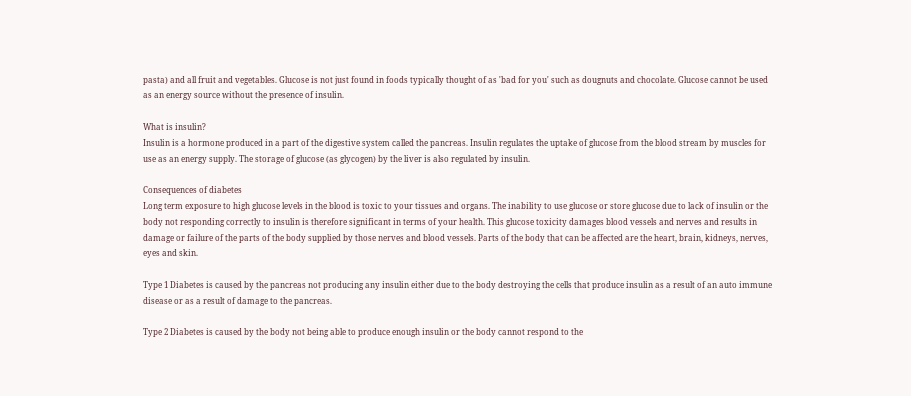pasta) and all fruit and vegetables. Glucose is not just found in foods typically thought of as 'bad for you' such as dougnuts and chocolate. Glucose cannot be used as an energy source without the presence of insulin.

What is insulin?
Insulin is a hormone produced in a part of the digestive system called the pancreas. Insulin regulates the uptake of glucose from the blood stream by muscles for use as an energy supply. The storage of glucose (as glycogen) by the liver is also regulated by insulin.

Consequences of diabetes
Long term exposure to high glucose levels in the blood is toxic to your tissues and organs. The inability to use glucose or store glucose due to lack of insulin or the body not responding correctly to insulin is therefore significant in terms of your health. This glucose toxicity damages blood vessels and nerves and results in damage or failure of the parts of the body supplied by those nerves and blood vessels. Parts of the body that can be affected are the heart, brain, kidneys, nerves, eyes and skin.

Type 1 Diabetes is caused by the pancreas not producing any insulin either due to the body destroying the cells that produce insulin as a result of an auto immune disease or as a result of damage to the pancreas.

Type 2 Diabetes is caused by the body not being able to produce enough insulin or the body cannot respond to the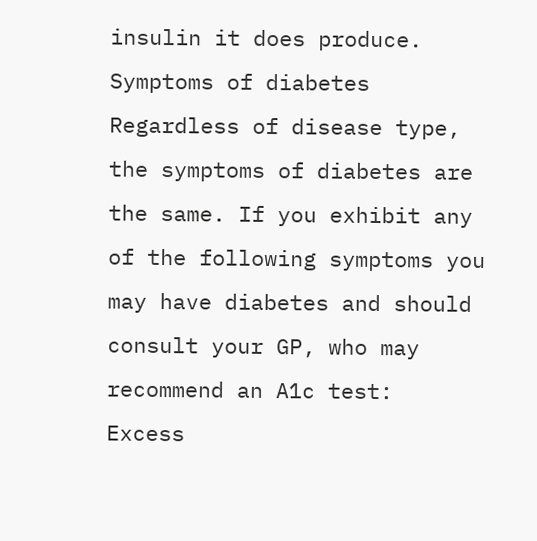insulin it does produce.
Symptoms of diabetes
Regardless of disease type, the symptoms of diabetes are the same. If you exhibit any of the following symptoms you may have diabetes and should consult your GP, who may recommend an A1c test:
Excess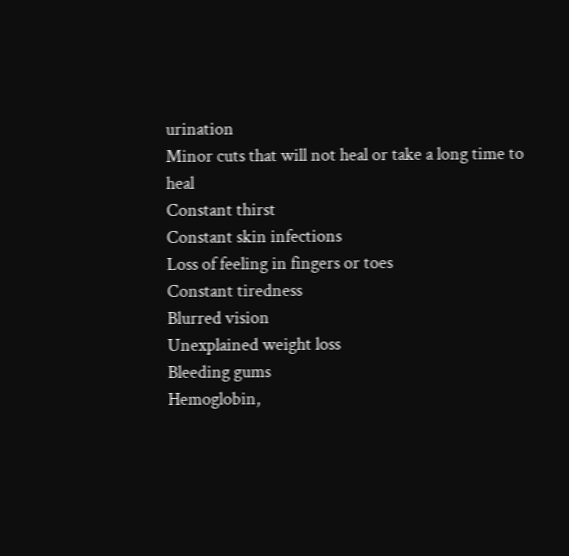urination
Minor cuts that will not heal or take a long time to heal
Constant thirst
Constant skin infections
Loss of feeling in fingers or toes
Constant tiredness
Blurred vision
Unexplained weight loss
Bleeding gums
Hemoglobin,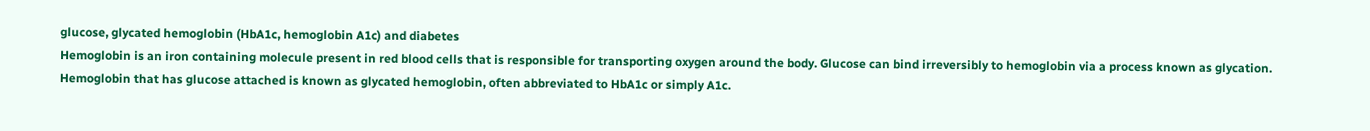glucose, glycated hemoglobin (HbA1c, hemoglobin A1c) and diabetes
Hemoglobin is an iron containing molecule present in red blood cells that is responsible for transporting oxygen around the body. Glucose can bind irreversibly to hemoglobin via a process known as glycation. Hemoglobin that has glucose attached is known as glycated hemoglobin, often abbreviated to HbA1c or simply A1c.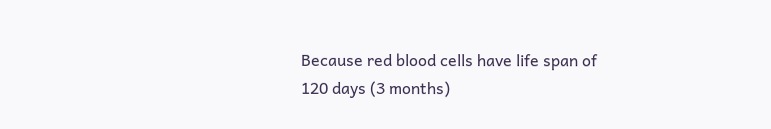Because red blood cells have life span of 120 days (3 months)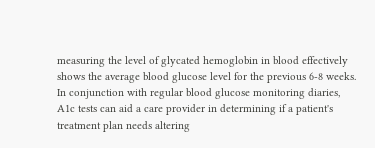measuring the level of glycated hemoglobin in blood effectively shows the average blood glucose level for the previous 6-8 weeks. In conjunction with regular blood glucose monitoring diaries, A1c tests can aid a care provider in determining if a patient's treatment plan needs altering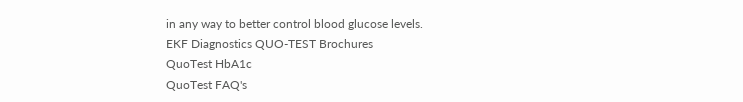in any way to better control blood glucose levels.
EKF Diagnostics QUO-TEST Brochures
QuoTest HbA1c
QuoTest FAQ's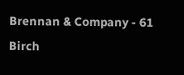Brennan & Company - 61 Birch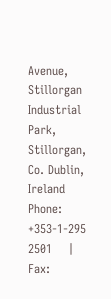Avenue, Stillorgan Industrial Park, Stillorgan, Co. Dublin, Ireland
Phone: +353-1-295 2501    |    Fax: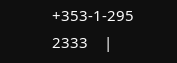+353-1-295 2333    |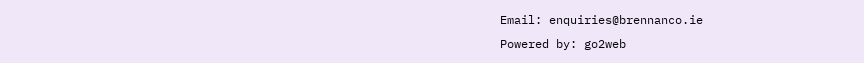Email: enquiries@brennanco.ie
Powered by: go2web